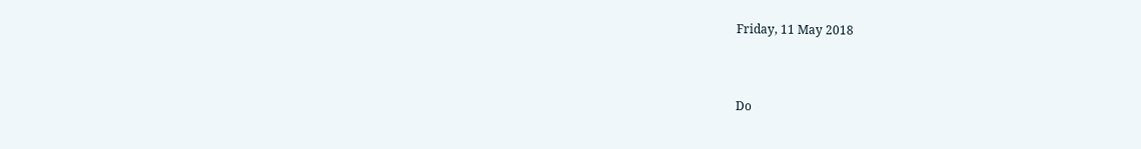Friday, 11 May 2018


Do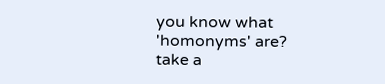you know what 'homonyms' are? take a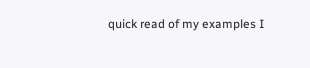quick read of my examples I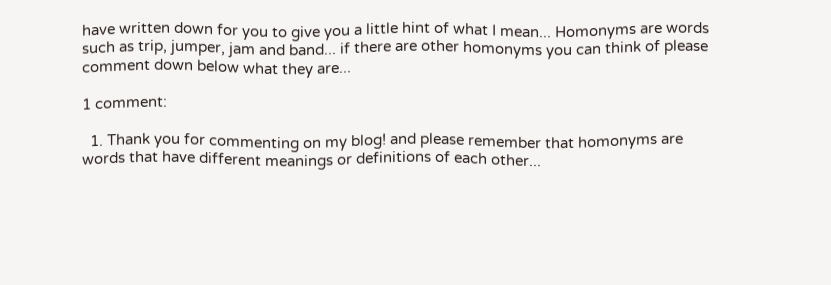have written down for you to give you a little hint of what I mean... Homonyms are words such as trip, jumper, jam and band... if there are other homonyms you can think of please comment down below what they are...

1 comment:

  1. Thank you for commenting on my blog! and please remember that homonyms are words that have different meanings or definitions of each other...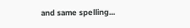and same spelling...